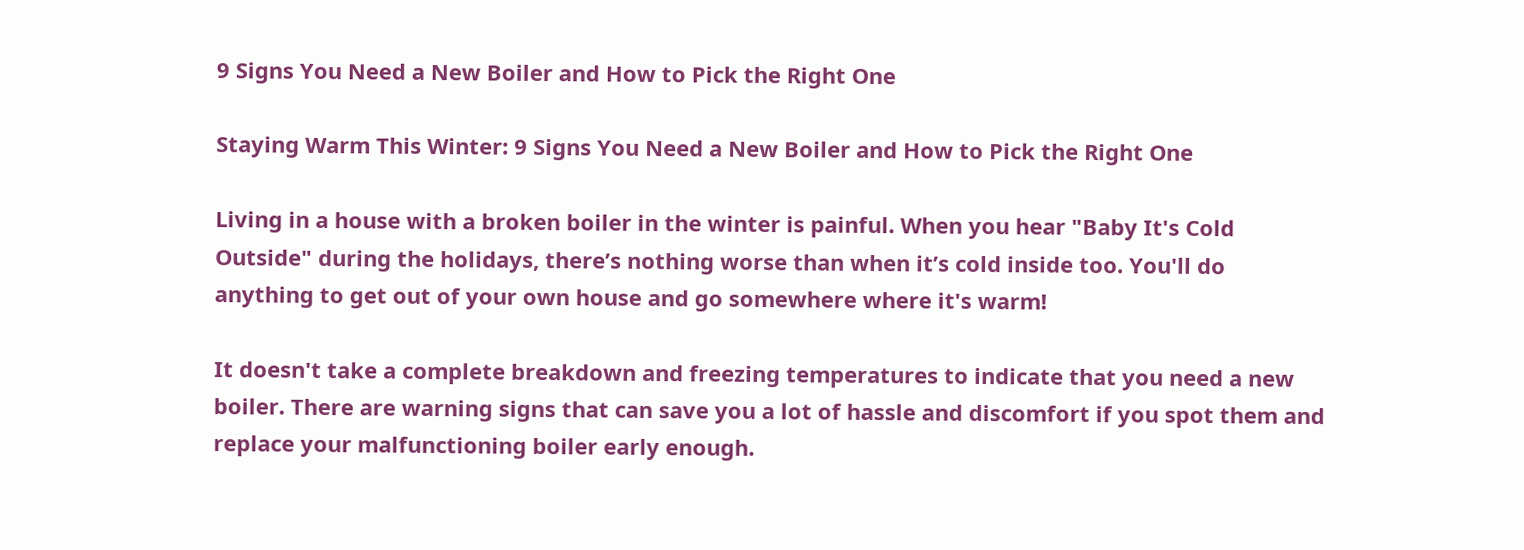9 Signs You Need a New Boiler and How to Pick the Right One

Staying Warm This Winter: 9 Signs You Need a New Boiler and How to Pick the Right One

Living in a house with a broken boiler in the winter is painful. When you hear "Baby It's Cold Outside" during the holidays, there’s nothing worse than when it’s cold inside too. You'll do anything to get out of your own house and go somewhere where it's warm!

It doesn't take a complete breakdown and freezing temperatures to indicate that you need a new boiler. There are warning signs that can save you a lot of hassle and discomfort if you spot them and replace your malfunctioning boiler early enough.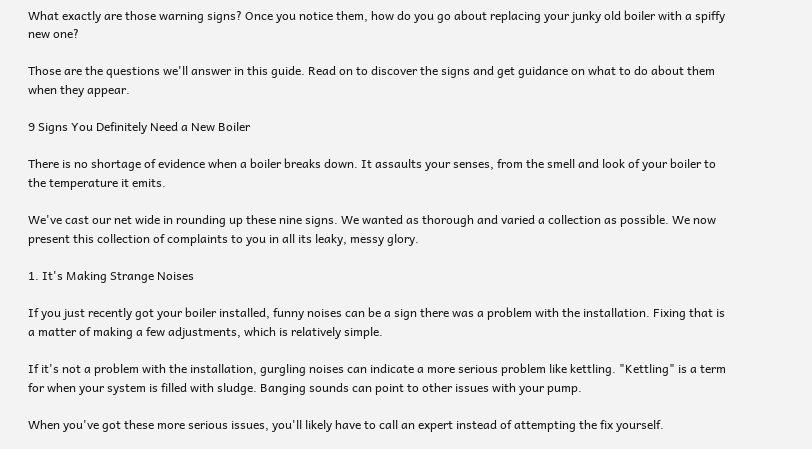What exactly are those warning signs? Once you notice them, how do you go about replacing your junky old boiler with a spiffy new one?

Those are the questions we'll answer in this guide. Read on to discover the signs and get guidance on what to do about them when they appear.

9 Signs You Definitely Need a New Boiler

There is no shortage of evidence when a boiler breaks down. It assaults your senses, from the smell and look of your boiler to the temperature it emits.

We've cast our net wide in rounding up these nine signs. We wanted as thorough and varied a collection as possible. We now present this collection of complaints to you in all its leaky, messy glory.

1. It's Making Strange Noises

If you just recently got your boiler installed, funny noises can be a sign there was a problem with the installation. Fixing that is a matter of making a few adjustments, which is relatively simple.

If it's not a problem with the installation, gurgling noises can indicate a more serious problem like kettling. "Kettling" is a term for when your system is filled with sludge. Banging sounds can point to other issues with your pump.

When you've got these more serious issues, you'll likely have to call an expert instead of attempting the fix yourself.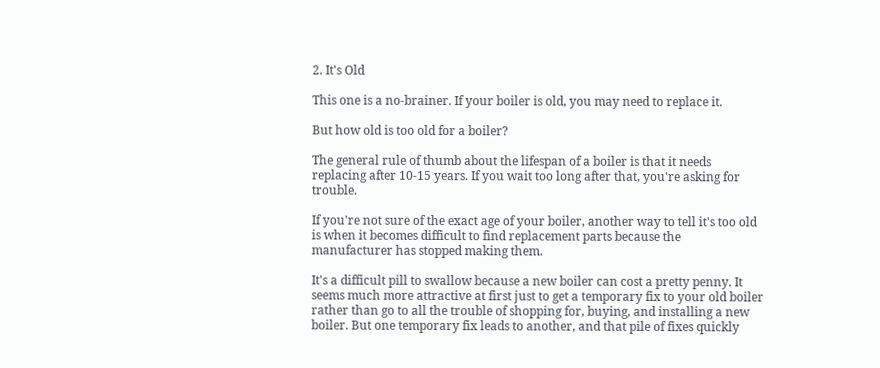2. It's Old

This one is a no-brainer. If your boiler is old, you may need to replace it.

But how old is too old for a boiler?

The general rule of thumb about the lifespan of a boiler is that it needs replacing after 10-15 years. If you wait too long after that, you're asking for trouble.

If you're not sure of the exact age of your boiler, another way to tell it's too old is when it becomes difficult to find replacement parts because the manufacturer has stopped making them.

It's a difficult pill to swallow because a new boiler can cost a pretty penny. It seems much more attractive at first just to get a temporary fix to your old boiler rather than go to all the trouble of shopping for, buying, and installing a new boiler. But one temporary fix leads to another, and that pile of fixes quickly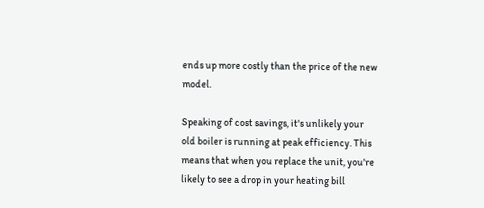ends up more costly than the price of the new model.

Speaking of cost savings, it's unlikely your old boiler is running at peak efficiency. This means that when you replace the unit, you're likely to see a drop in your heating bill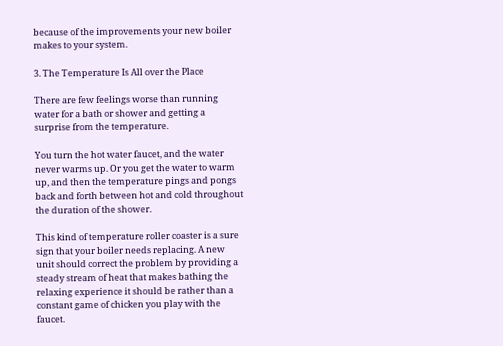because of the improvements your new boiler makes to your system.

3. The Temperature Is All over the Place

There are few feelings worse than running water for a bath or shower and getting a surprise from the temperature.

You turn the hot water faucet, and the water never warms up. Or you get the water to warm up, and then the temperature pings and pongs back and forth between hot and cold throughout the duration of the shower.

This kind of temperature roller coaster is a sure sign that your boiler needs replacing. A new unit should correct the problem by providing a steady stream of heat that makes bathing the relaxing experience it should be rather than a constant game of chicken you play with the faucet.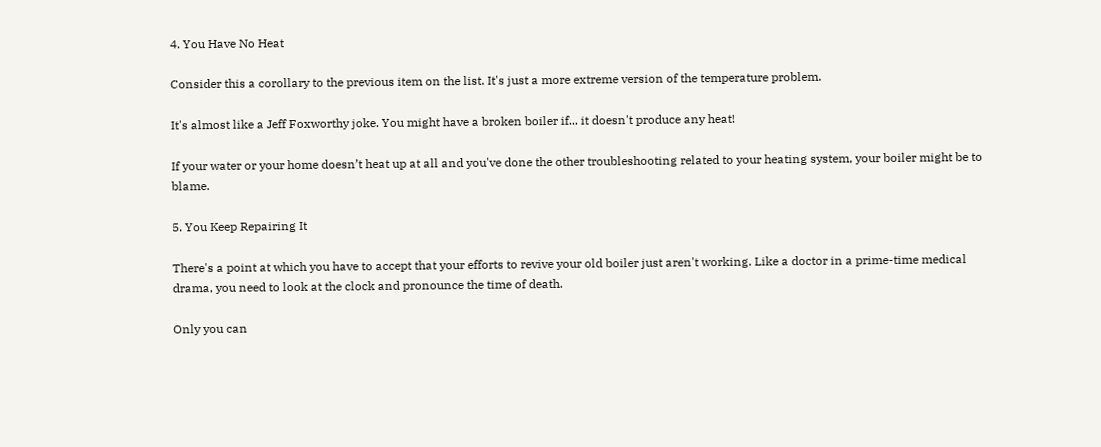4. You Have No Heat

Consider this a corollary to the previous item on the list. It's just a more extreme version of the temperature problem.

It's almost like a Jeff Foxworthy joke. You might have a broken boiler if... it doesn't produce any heat!

If your water or your home doesn’t heat up at all and you've done the other troubleshooting related to your heating system, your boiler might be to blame.

5. You Keep Repairing It

There's a point at which you have to accept that your efforts to revive your old boiler just aren't working. Like a doctor in a prime-time medical drama, you need to look at the clock and pronounce the time of death.

Only you can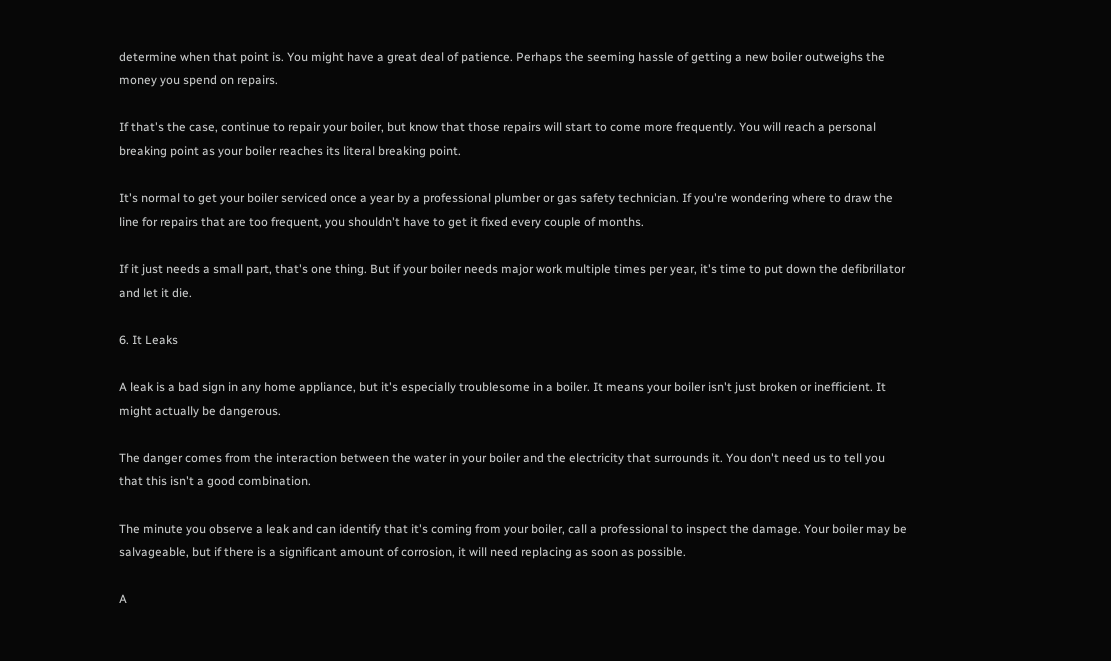determine when that point is. You might have a great deal of patience. Perhaps the seeming hassle of getting a new boiler outweighs the money you spend on repairs.

If that's the case, continue to repair your boiler, but know that those repairs will start to come more frequently. You will reach a personal breaking point as your boiler reaches its literal breaking point.

It's normal to get your boiler serviced once a year by a professional plumber or gas safety technician. If you're wondering where to draw the line for repairs that are too frequent, you shouldn't have to get it fixed every couple of months.

If it just needs a small part, that's one thing. But if your boiler needs major work multiple times per year, it's time to put down the defibrillator and let it die.

6. It Leaks

A leak is a bad sign in any home appliance, but it's especially troublesome in a boiler. It means your boiler isn't just broken or inefficient. It might actually be dangerous.

The danger comes from the interaction between the water in your boiler and the electricity that surrounds it. You don't need us to tell you that this isn't a good combination.

The minute you observe a leak and can identify that it's coming from your boiler, call a professional to inspect the damage. Your boiler may be salvageable, but if there is a significant amount of corrosion, it will need replacing as soon as possible.

A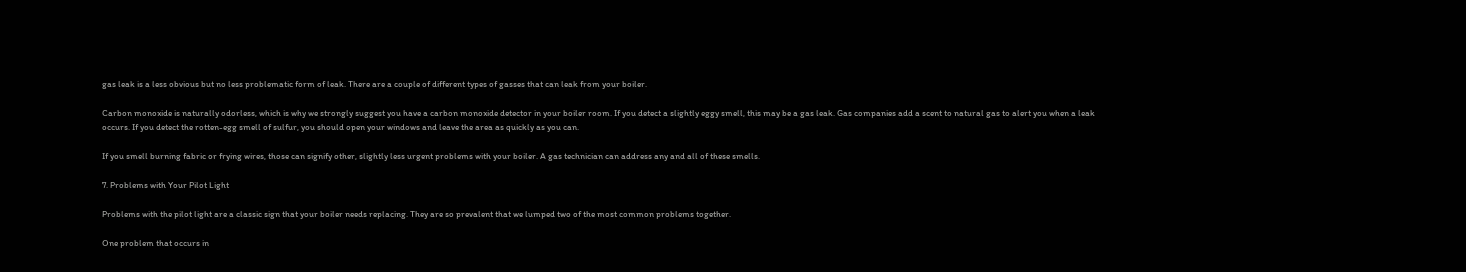gas leak is a less obvious but no less problematic form of leak. There are a couple of different types of gasses that can leak from your boiler.

Carbon monoxide is naturally odorless, which is why we strongly suggest you have a carbon monoxide detector in your boiler room. If you detect a slightly eggy smell, this may be a gas leak. Gas companies add a scent to natural gas to alert you when a leak occurs. If you detect the rotten-egg smell of sulfur, you should open your windows and leave the area as quickly as you can.

If you smell burning fabric or frying wires, those can signify other, slightly less urgent problems with your boiler. A gas technician can address any and all of these smells.

7. Problems with Your Pilot Light

Problems with the pilot light are a classic sign that your boiler needs replacing. They are so prevalent that we lumped two of the most common problems together.

One problem that occurs in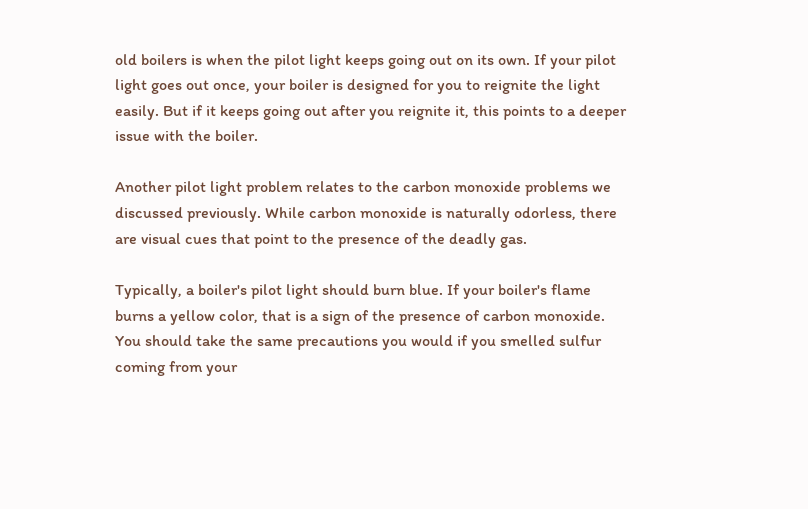old boilers is when the pilot light keeps going out on its own. If your pilot light goes out once, your boiler is designed for you to reignite the light easily. But if it keeps going out after you reignite it, this points to a deeper issue with the boiler.

Another pilot light problem relates to the carbon monoxide problems we discussed previously. While carbon monoxide is naturally odorless, there are visual cues that point to the presence of the deadly gas.

Typically, a boiler's pilot light should burn blue. If your boiler's flame burns a yellow color, that is a sign of the presence of carbon monoxide. You should take the same precautions you would if you smelled sulfur coming from your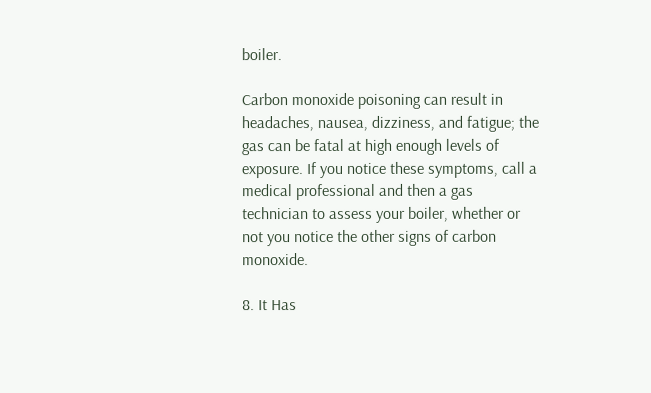boiler.

Carbon monoxide poisoning can result in headaches, nausea, dizziness, and fatigue; the gas can be fatal at high enough levels of exposure. If you notice these symptoms, call a medical professional and then a gas technician to assess your boiler, whether or not you notice the other signs of carbon monoxide.

8. It Has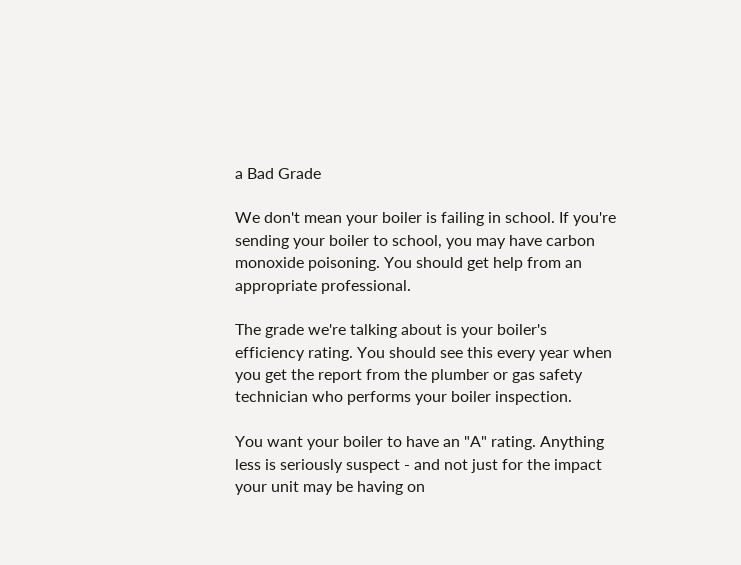a Bad Grade

We don't mean your boiler is failing in school. If you're sending your boiler to school, you may have carbon monoxide poisoning. You should get help from an appropriate professional.

The grade we're talking about is your boiler's efficiency rating. You should see this every year when you get the report from the plumber or gas safety technician who performs your boiler inspection.

You want your boiler to have an "A" rating. Anything less is seriously suspect - and not just for the impact your unit may be having on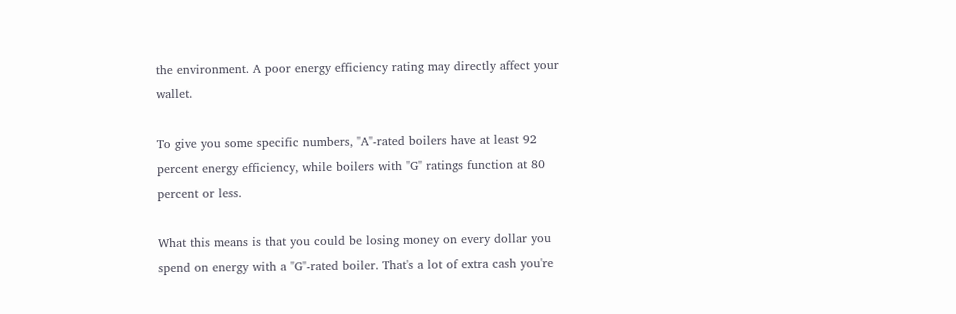the environment. A poor energy efficiency rating may directly affect your wallet.

To give you some specific numbers, "A"-rated boilers have at least 92 percent energy efficiency, while boilers with "G" ratings function at 80 percent or less.

What this means is that you could be losing money on every dollar you spend on energy with a "G"-rated boiler. That's a lot of extra cash you're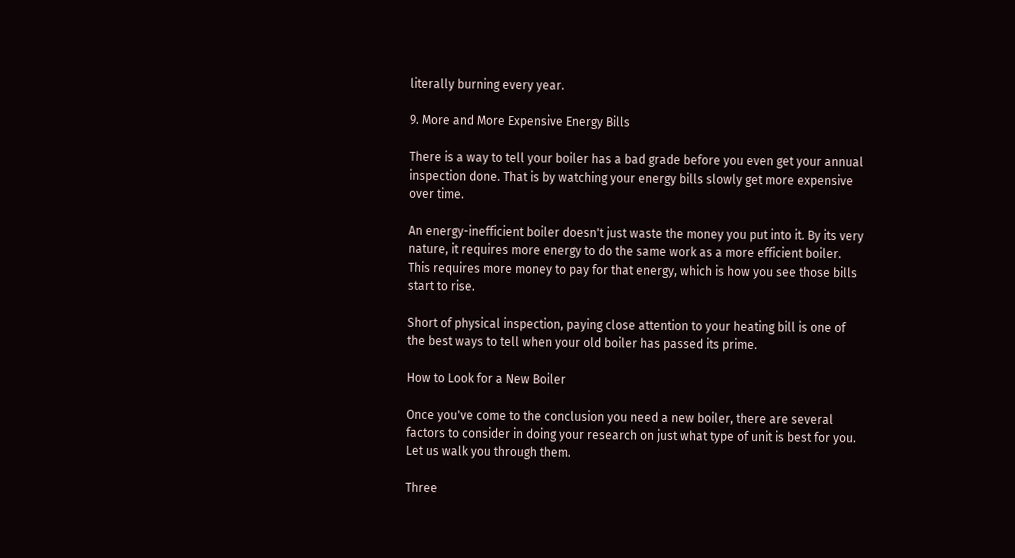literally burning every year.

9. More and More Expensive Energy Bills

There is a way to tell your boiler has a bad grade before you even get your annual inspection done. That is by watching your energy bills slowly get more expensive over time.

An energy-inefficient boiler doesn't just waste the money you put into it. By its very nature, it requires more energy to do the same work as a more efficient boiler. This requires more money to pay for that energy, which is how you see those bills start to rise.

Short of physical inspection, paying close attention to your heating bill is one of the best ways to tell when your old boiler has passed its prime.

How to Look for a New Boiler

Once you've come to the conclusion you need a new boiler, there are several factors to consider in doing your research on just what type of unit is best for you. Let us walk you through them.

Three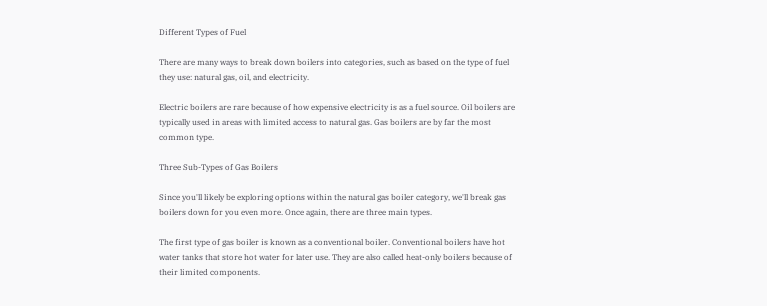Different Types of Fuel

There are many ways to break down boilers into categories, such as based on the type of fuel they use: natural gas, oil, and electricity.

Electric boilers are rare because of how expensive electricity is as a fuel source. Oil boilers are typically used in areas with limited access to natural gas. Gas boilers are by far the most common type.

Three Sub-Types of Gas Boilers

Since you'll likely be exploring options within the natural gas boiler category, we'll break gas boilers down for you even more. Once again, there are three main types.

The first type of gas boiler is known as a conventional boiler. Conventional boilers have hot water tanks that store hot water for later use. They are also called heat-only boilers because of their limited components.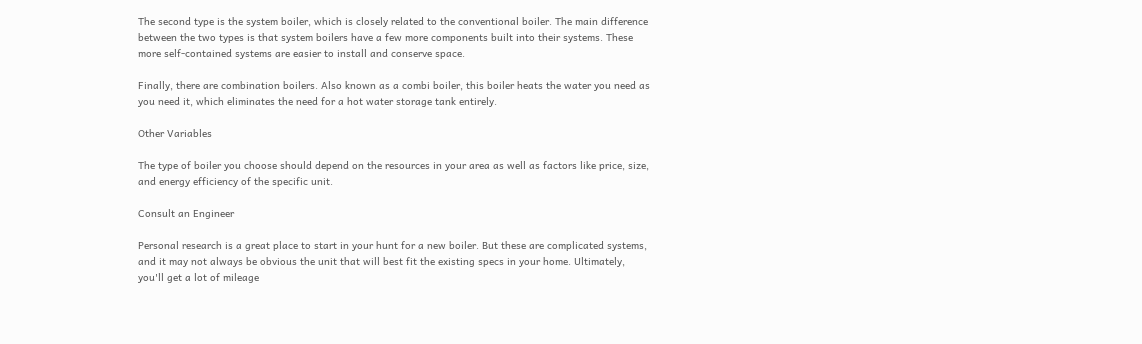The second type is the system boiler, which is closely related to the conventional boiler. The main difference between the two types is that system boilers have a few more components built into their systems. These more self-contained systems are easier to install and conserve space.

Finally, there are combination boilers. Also known as a combi boiler, this boiler heats the water you need as you need it, which eliminates the need for a hot water storage tank entirely.

Other Variables

The type of boiler you choose should depend on the resources in your area as well as factors like price, size, and energy efficiency of the specific unit.

Consult an Engineer

Personal research is a great place to start in your hunt for a new boiler. But these are complicated systems, and it may not always be obvious the unit that will best fit the existing specs in your home. Ultimately, you'll get a lot of mileage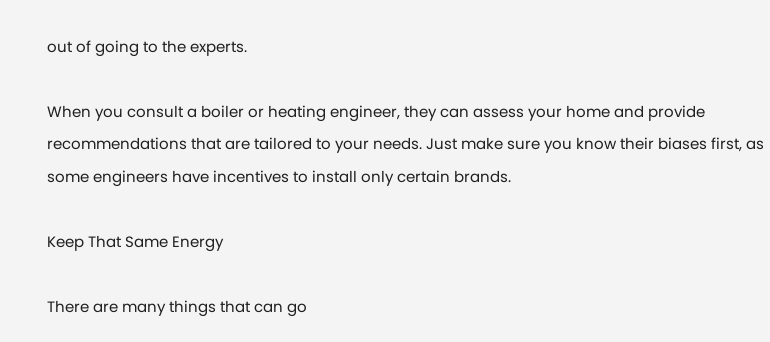out of going to the experts.

When you consult a boiler or heating engineer, they can assess your home and provide recommendations that are tailored to your needs. Just make sure you know their biases first, as some engineers have incentives to install only certain brands.

Keep That Same Energy

There are many things that can go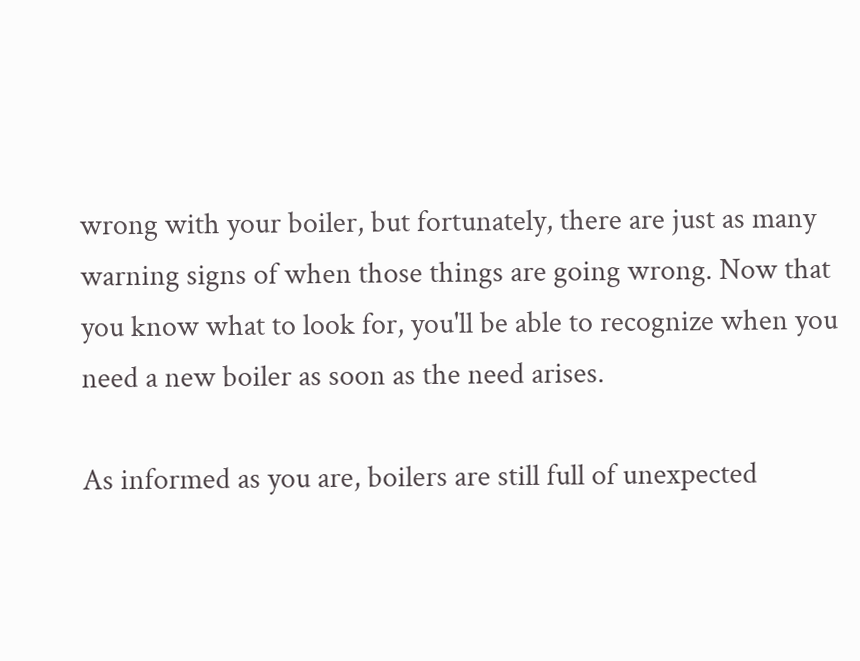wrong with your boiler, but fortunately, there are just as many warning signs of when those things are going wrong. Now that you know what to look for, you'll be able to recognize when you need a new boiler as soon as the need arises.

As informed as you are, boilers are still full of unexpected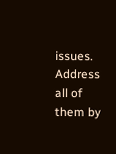issues. Address all of them by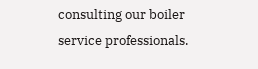consulting our boiler service professionals.